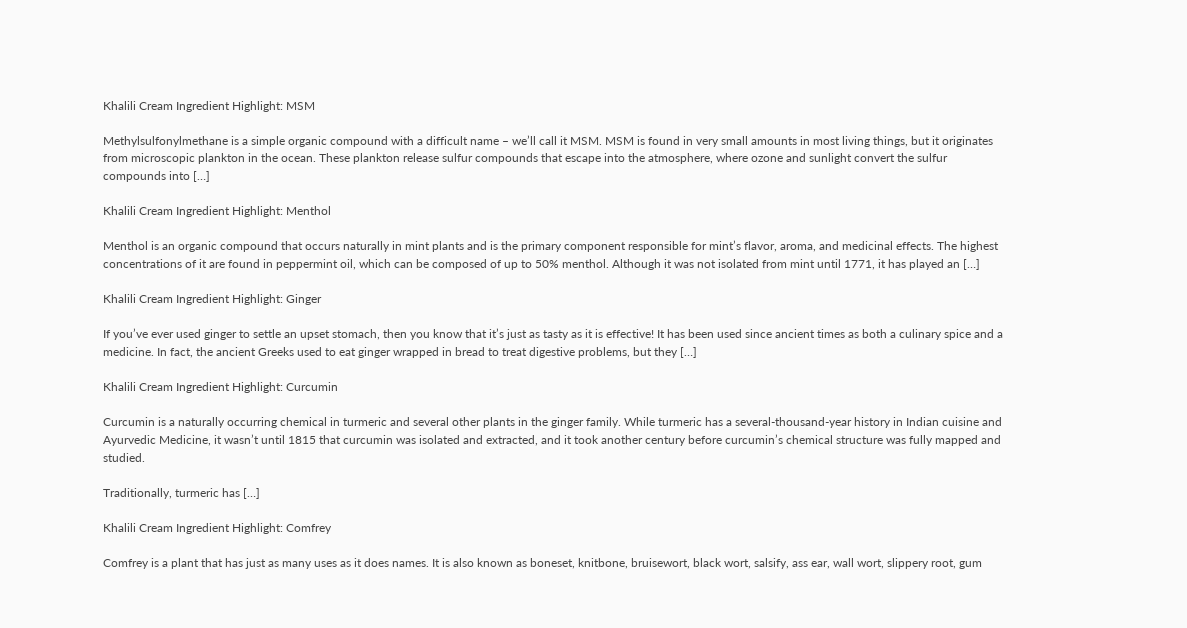Khalili Cream Ingredient Highlight: MSM

Methylsulfonylmethane is a simple organic compound with a difficult name – we’ll call it MSM. MSM is found in very small amounts in most living things, but it originates from microscopic plankton in the ocean. These plankton release sulfur compounds that escape into the atmosphere, where ozone and sunlight convert the sulfur compounds into […]

Khalili Cream Ingredient Highlight: Menthol

Menthol is an organic compound that occurs naturally in mint plants and is the primary component responsible for mint’s flavor, aroma, and medicinal effects. The highest concentrations of it are found in peppermint oil, which can be composed of up to 50% menthol. Although it was not isolated from mint until 1771, it has played an […]

Khalili Cream Ingredient Highlight: Ginger

If you’ve ever used ginger to settle an upset stomach, then you know that it’s just as tasty as it is effective! It has been used since ancient times as both a culinary spice and a medicine. In fact, the ancient Greeks used to eat ginger wrapped in bread to treat digestive problems, but they […]

Khalili Cream Ingredient Highlight: Curcumin

Curcumin is a naturally occurring chemical in turmeric and several other plants in the ginger family. While turmeric has a several-thousand-year history in Indian cuisine and Ayurvedic Medicine, it wasn’t until 1815 that curcumin was isolated and extracted, and it took another century before curcumin’s chemical structure was fully mapped and studied.

Traditionally, turmeric has […]

Khalili Cream Ingredient Highlight: Comfrey

Comfrey is a plant that has just as many uses as it does names. It is also known as boneset, knitbone, bruisewort, black wort, salsify, ass ear, wall wort, slippery root, gum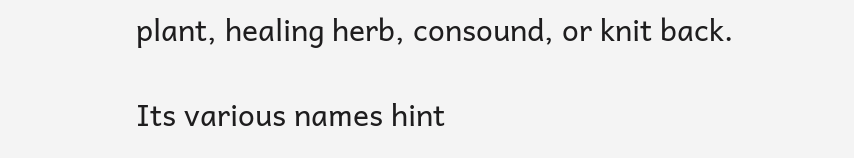plant, healing herb, consound, or knit back.

Its various names hint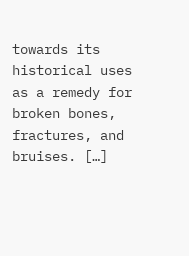towards its historical uses as a remedy for broken bones, fractures, and bruises. […]